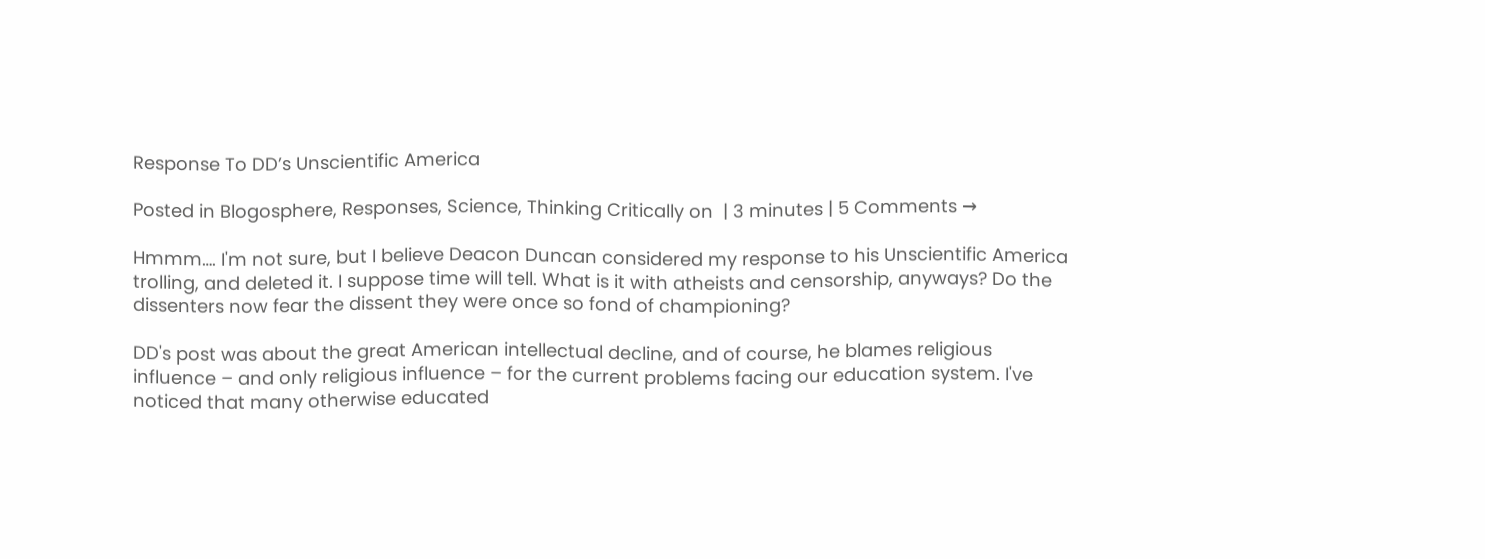Response To DD’s Unscientific America

Posted in Blogosphere, Responses, Science, Thinking Critically on  | 3 minutes | 5 Comments →

Hmmm…. I'm not sure, but I believe Deacon Duncan considered my response to his Unscientific America trolling, and deleted it. I suppose time will tell. What is it with atheists and censorship, anyways? Do the dissenters now fear the dissent they were once so fond of championing?

DD's post was about the great American intellectual decline, and of course, he blames religious influence – and only religious influence – for the current problems facing our education system. I've noticed that many otherwise educated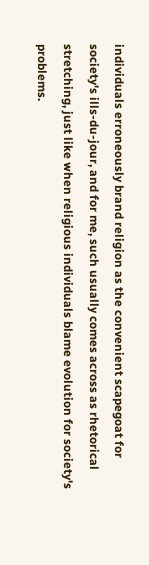individuals erroneously brand religion as the convenient scapegoat for society's ills-du-jour, and for me, such usually comes across as rhetorical stretching, just like when religious individuals blame evolution for society's problems.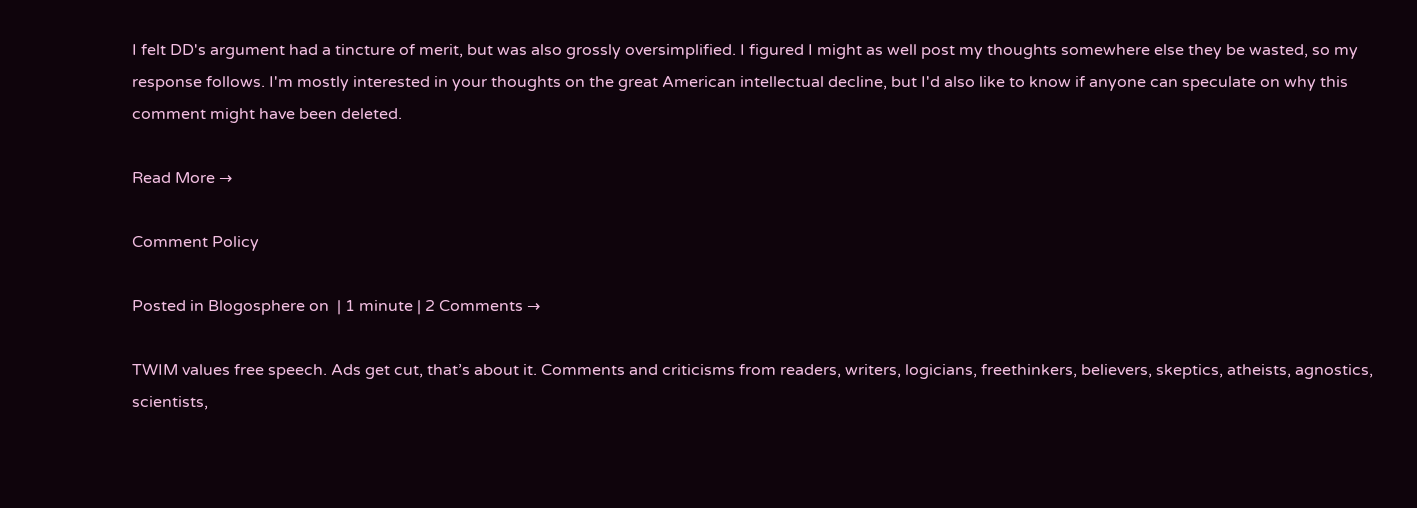I felt DD's argument had a tincture of merit, but was also grossly oversimplified. I figured I might as well post my thoughts somewhere else they be wasted, so my response follows. I'm mostly interested in your thoughts on the great American intellectual decline, but I'd also like to know if anyone can speculate on why this comment might have been deleted.

Read More →

Comment Policy

Posted in Blogosphere on  | 1 minute | 2 Comments →

TWIM values free speech. Ads get cut, that’s about it. Comments and criticisms from readers, writers, logicians, freethinkers, believers, skeptics, atheists, agnostics,
scientists,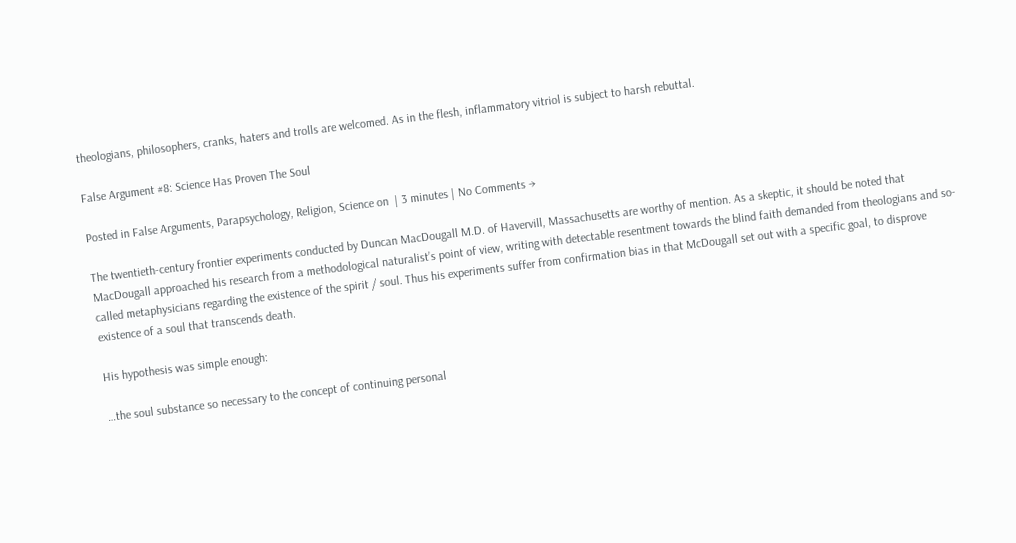theologians, philosophers, cranks, haters and trolls are welcomed. As in the flesh, inflammatory vitriol is subject to harsh rebuttal.

False Argument #8: Science Has Proven The Soul

Posted in False Arguments, Parapsychology, Religion, Science on  | 3 minutes | No Comments →

The twentieth-century frontier experiments conducted by Duncan MacDougall M.D. of Havervill, Massachusetts are worthy of mention. As a skeptic, it should be noted that MacDougall approached his research from a methodological naturalist’s point of view, writing with detectable resentment towards the blind faith demanded from theologians and so-called metaphysicians regarding the existence of the spirit / soul. Thus his experiments suffer from confirmation bias in that McDougall set out with a specific goal, to disprove existence of a soul that transcends death.

His hypothesis was simple enough:

…the soul substance so necessary to the concept of continuing personal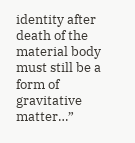identity after death of the material body must still be a form of gravitative matter…”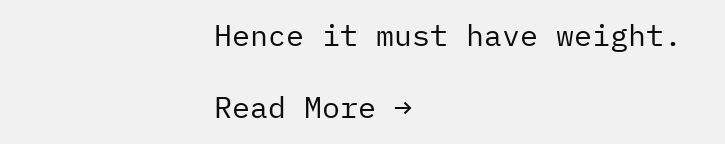Hence it must have weight.

Read More →